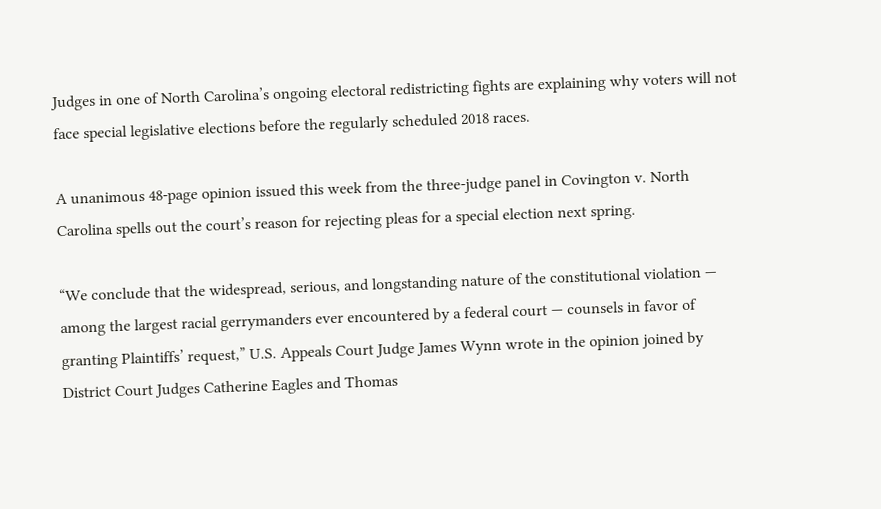Judges in one of North Carolina’s ongoing electoral redistricting fights are explaining why voters will not face special legislative elections before the regularly scheduled 2018 races.

A unanimous 48-page opinion issued this week from the three-judge panel in Covington v. North Carolina spells out the court’s reason for rejecting pleas for a special election next spring.

“We conclude that the widespread, serious, and longstanding nature of the constitutional violation — among the largest racial gerrymanders ever encountered by a federal court — counsels in favor of granting Plaintiffs’ request,” U.S. Appeals Court Judge James Wynn wrote in the opinion joined by District Court Judges Catherine Eagles and Thomas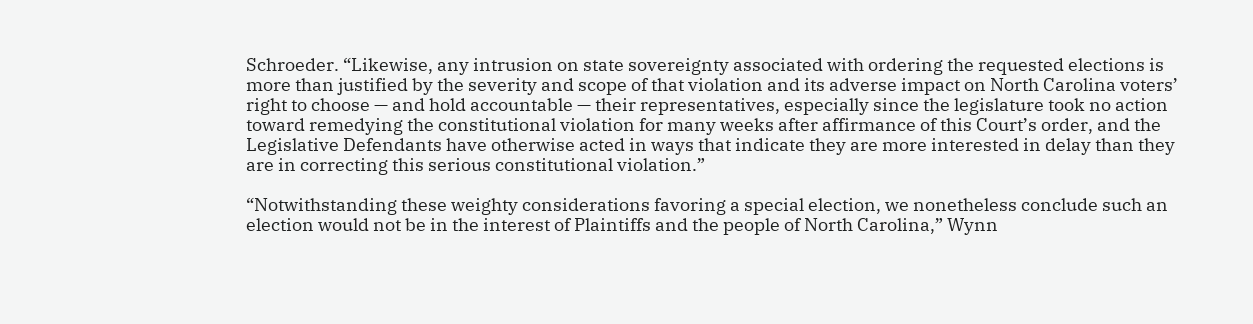Schroeder. “Likewise, any intrusion on state sovereignty associated with ordering the requested elections is more than justified by the severity and scope of that violation and its adverse impact on North Carolina voters’ right to choose — and hold accountable — their representatives, especially since the legislature took no action toward remedying the constitutional violation for many weeks after affirmance of this Court’s order, and the Legislative Defendants have otherwise acted in ways that indicate they are more interested in delay than they are in correcting this serious constitutional violation.”

“Notwithstanding these weighty considerations favoring a special election, we nonetheless conclude such an election would not be in the interest of Plaintiffs and the people of North Carolina,” Wynn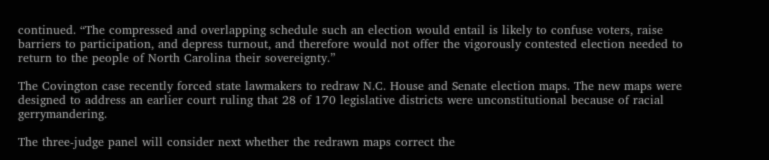continued. “The compressed and overlapping schedule such an election would entail is likely to confuse voters, raise barriers to participation, and depress turnout, and therefore would not offer the vigorously contested election needed to return to the people of North Carolina their sovereignty.”

The Covington case recently forced state lawmakers to redraw N.C. House and Senate election maps. The new maps were designed to address an earlier court ruling that 28 of 170 legislative districts were unconstitutional because of racial gerrymandering.

The three-judge panel will consider next whether the redrawn maps correct the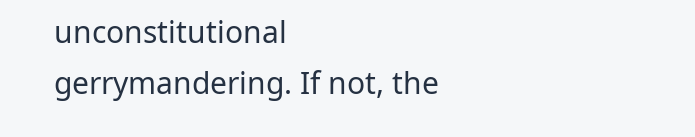unconstitutional gerrymandering. If not, the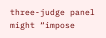three-judge panel might “impose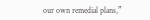our own remedial plans,”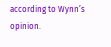according to Wynn’s opinion.